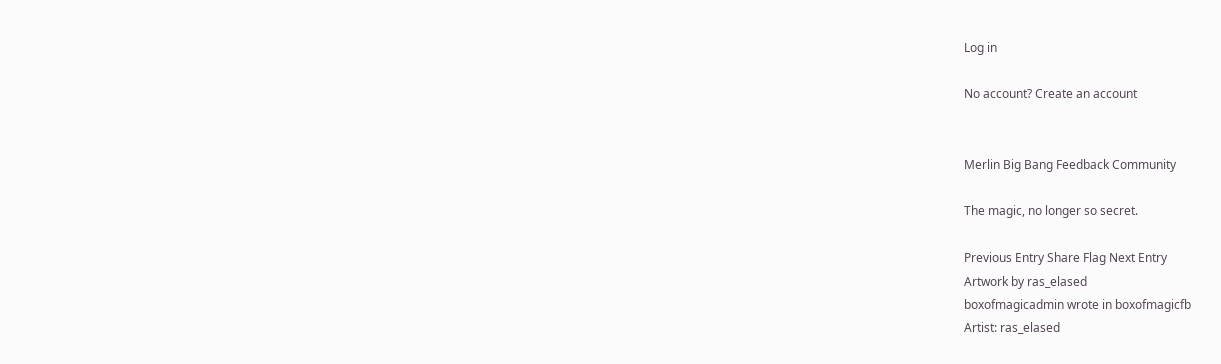Log in

No account? Create an account


Merlin Big Bang Feedback Community

The magic, no longer so secret.

Previous Entry Share Flag Next Entry
Artwork by ras_elased
boxofmagicadmin wrote in boxofmagicfb
Artist: ras_elased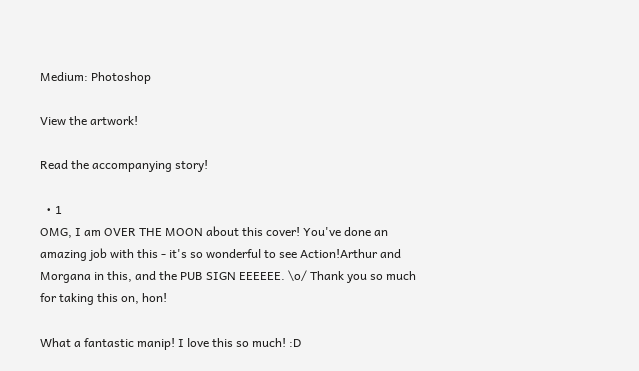Medium: Photoshop

View the artwork!

Read the accompanying story!

  • 1
OMG, I am OVER THE MOON about this cover! You've done an amazing job with this - it's so wonderful to see Action!Arthur and Morgana in this, and the PUB SIGN EEEEEE. \o/ Thank you so much for taking this on, hon!

What a fantastic manip! I love this so much! :D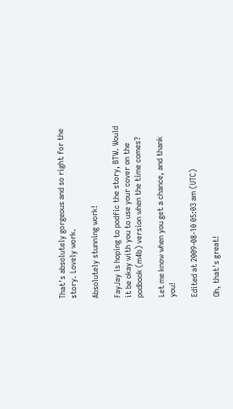That's absolutely gorgeous and so right for the story. Lovely work.

Absolutely stunning work!

FayJay is hoping to podfic the story, BTW. Would it be okay with you to use your cover on the podbook (m4b) version when the time comes?

Let me know when you get a chance, and thank you!

Edited at 2009-08-10 05:03 am (UTC)

Oh, that's great!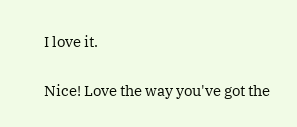I love it.

Nice! Love the way you've got the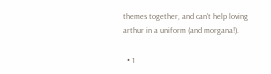themes together, and can't help loving arthur in a uniform (and morgana!).

  • 1